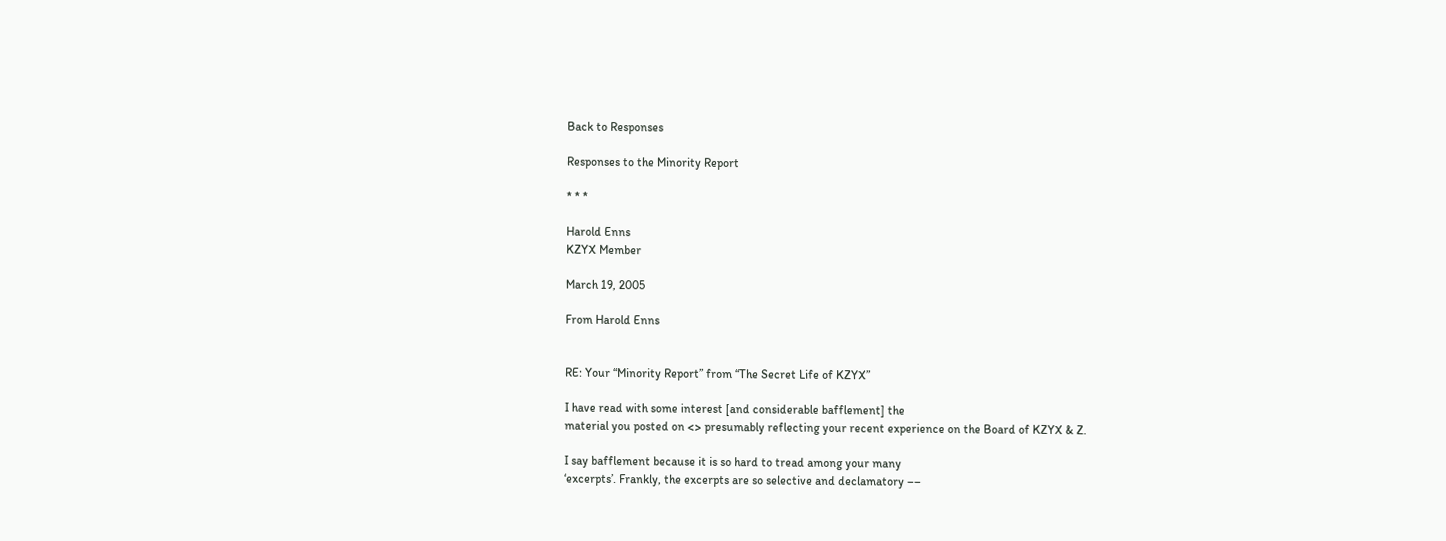Back to Responses

Responses to the Minority Report

* * *

Harold Enns
KZYX Member

March 19, 2005

From Harold Enns


RE: Your “Minority Report” from “The Secret Life of KZYX”

I have read with some interest [and considerable bafflement] the
material you posted on <> presumably reflecting your recent experience on the Board of KZYX & Z.

I say bafflement because it is so hard to tread among your many
‘excerpts’. Frankly, the excerpts are so selective and declamatory ––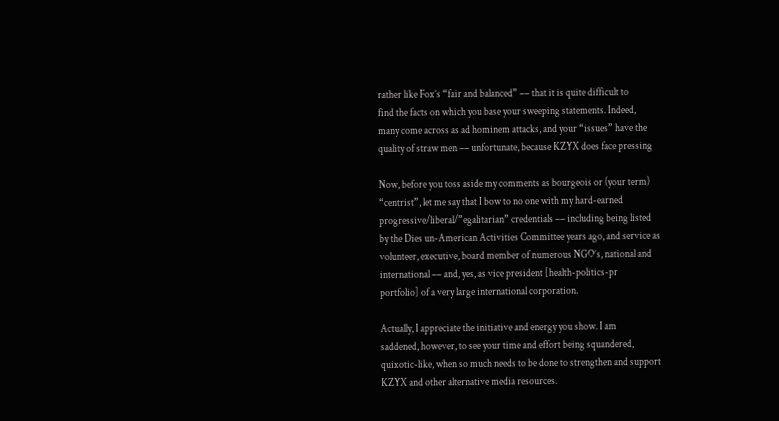rather like Fox’s “fair and balanced” –– that it is quite difficult to
find the facts on which you base your sweeping statements. Indeed,
many come across as ad hominem attacks, and your “issues” have the
quality of straw men –– unfortunate, because KZYX does face pressing

Now, before you toss aside my comments as bourgeois or (your term)
“centrist”, let me say that I bow to no one with my hard-earned
progressive/liberal/”egalitarian” credentials –– including being listed
by the Dies un-American Activities Committee years ago, and service as
volunteer, executive, board member of numerous NGO’s, national and
international –– and, yes, as vice president [health-politics-pr
portfolio] of a very large international corporation.

Actually, I appreciate the initiative and energy you show. I am
saddened, however, to see your time and effort being squandered,
quixotic-like, when so much needs to be done to strengthen and support
KZYX and other alternative media resources.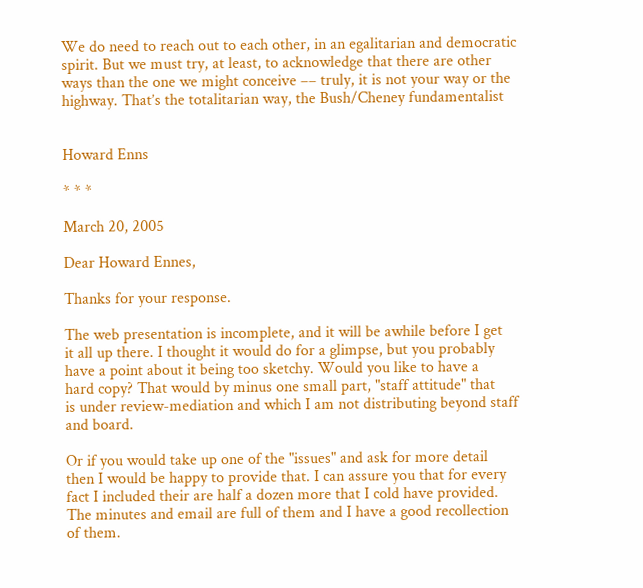We do need to reach out to each other, in an egalitarian and democratic
spirit. But we must try, at least, to acknowledge that there are other
ways than the one we might conceive –– truly, it is not your way or the
highway. That’s the totalitarian way, the Bush/Cheney fundamentalist


Howard Enns

* * *

March 20, 2005

Dear Howard Ennes,

Thanks for your response.

The web presentation is incomplete, and it will be awhile before I get
it all up there. I thought it would do for a glimpse, but you probably
have a point about it being too sketchy. Would you like to have a
hard copy? That would by minus one small part, "staff attitude" that
is under review-mediation and which I am not distributing beyond staff
and board.

Or if you would take up one of the "issues" and ask for more detail
then I would be happy to provide that. I can assure you that for every
fact I included their are half a dozen more that I cold have provided.
The minutes and email are full of them and I have a good recollection
of them.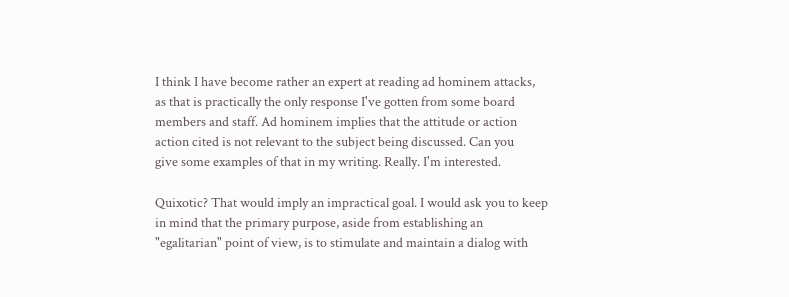I think I have become rather an expert at reading ad hominem attacks,
as that is practically the only response I've gotten from some board
members and staff. Ad hominem implies that the attitude or action
action cited is not relevant to the subject being discussed. Can you
give some examples of that in my writing. Really. I'm interested.

Quixotic? That would imply an impractical goal. I would ask you to keep
in mind that the primary purpose, aside from establishing an
"egalitarian" point of view, is to stimulate and maintain a dialog with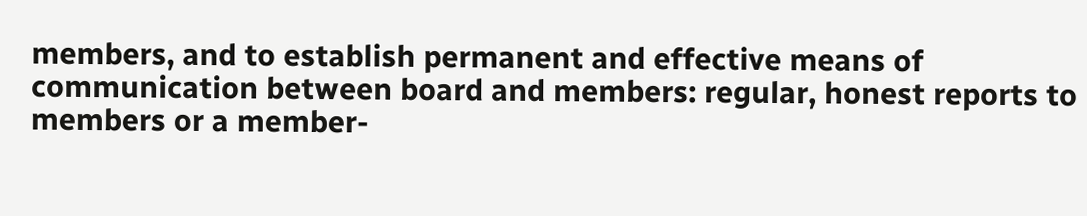members, and to establish permanent and effective means of
communication between board and members: regular, honest reports to
members or a member-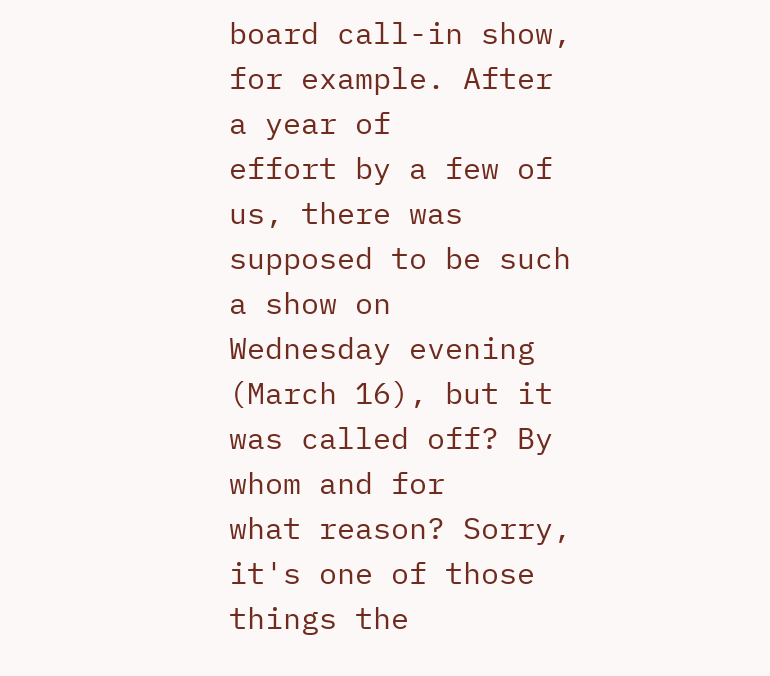board call-in show, for example. After a year of
effort by a few of us, there was supposed to be such a show on
Wednesday evening (March 16), but it was called off? By whom and for
what reason? Sorry, it's one of those things the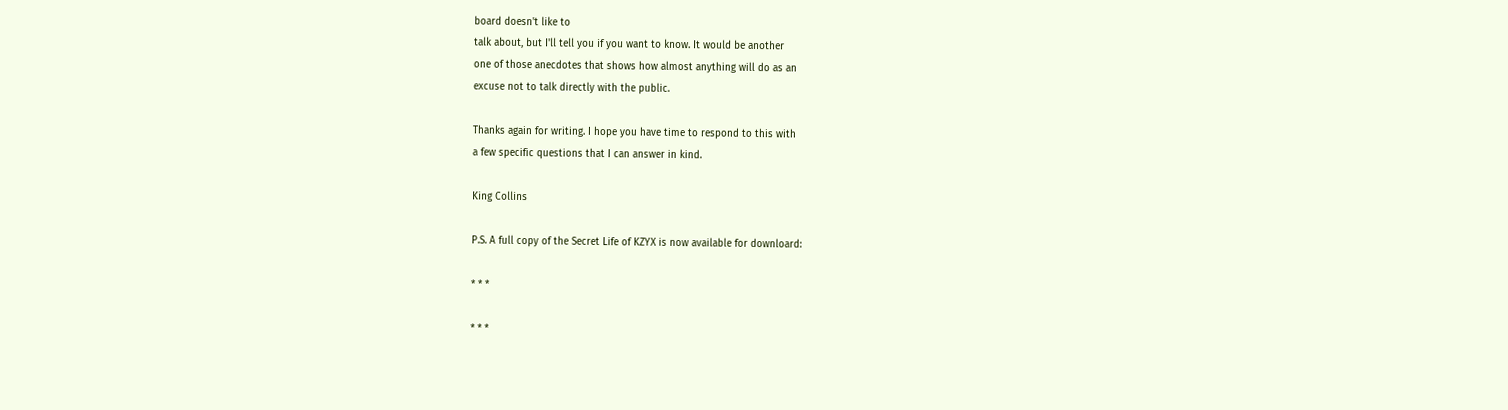board doesn't like to
talk about, but I'll tell you if you want to know. It would be another
one of those anecdotes that shows how almost anything will do as an
excuse not to talk directly with the public.

Thanks again for writing. I hope you have time to respond to this with
a few specific questions that I can answer in kind.

King Collins

P.S. A full copy of the Secret Life of KZYX is now available for downloard:

* * *

* * *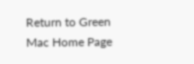Return to Green Mac Home Page